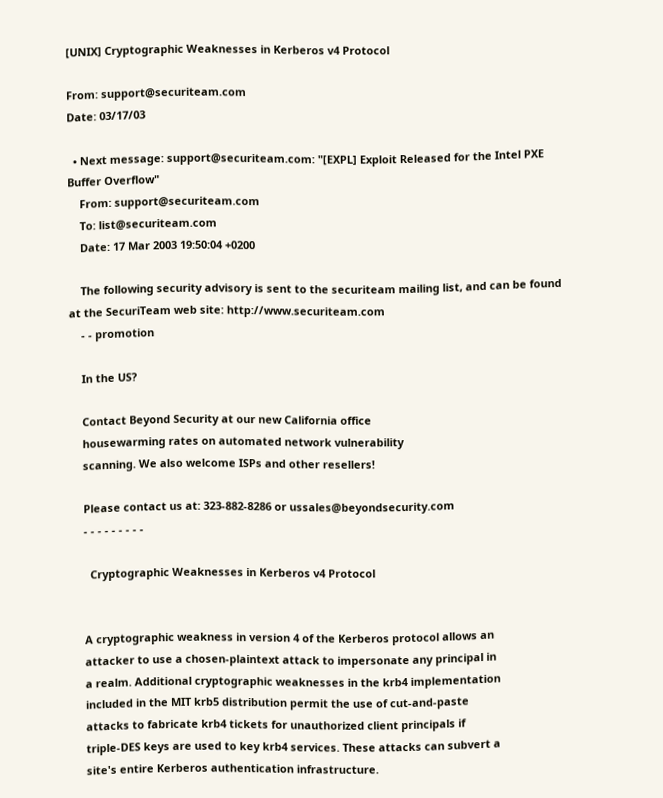[UNIX] Cryptographic Weaknesses in Kerberos v4 Protocol

From: support@securiteam.com
Date: 03/17/03

  • Next message: support@securiteam.com: "[EXPL] Exploit Released for the Intel PXE Buffer Overflow"
    From: support@securiteam.com
    To: list@securiteam.com
    Date: 17 Mar 2003 19:50:04 +0200

    The following security advisory is sent to the securiteam mailing list, and can be found at the SecuriTeam web site: http://www.securiteam.com
    - - promotion

    In the US?

    Contact Beyond Security at our new California office
    housewarming rates on automated network vulnerability
    scanning. We also welcome ISPs and other resellers!

    Please contact us at: 323-882-8286 or ussales@beyondsecurity.com
    - - - - - - - - -

      Cryptographic Weaknesses in Kerberos v4 Protocol


    A cryptographic weakness in version 4 of the Kerberos protocol allows an
    attacker to use a chosen-plaintext attack to impersonate any principal in
    a realm. Additional cryptographic weaknesses in the krb4 implementation
    included in the MIT krb5 distribution permit the use of cut-and-paste
    attacks to fabricate krb4 tickets for unauthorized client principals if
    triple-DES keys are used to key krb4 services. These attacks can subvert a
    site's entire Kerberos authentication infrastructure.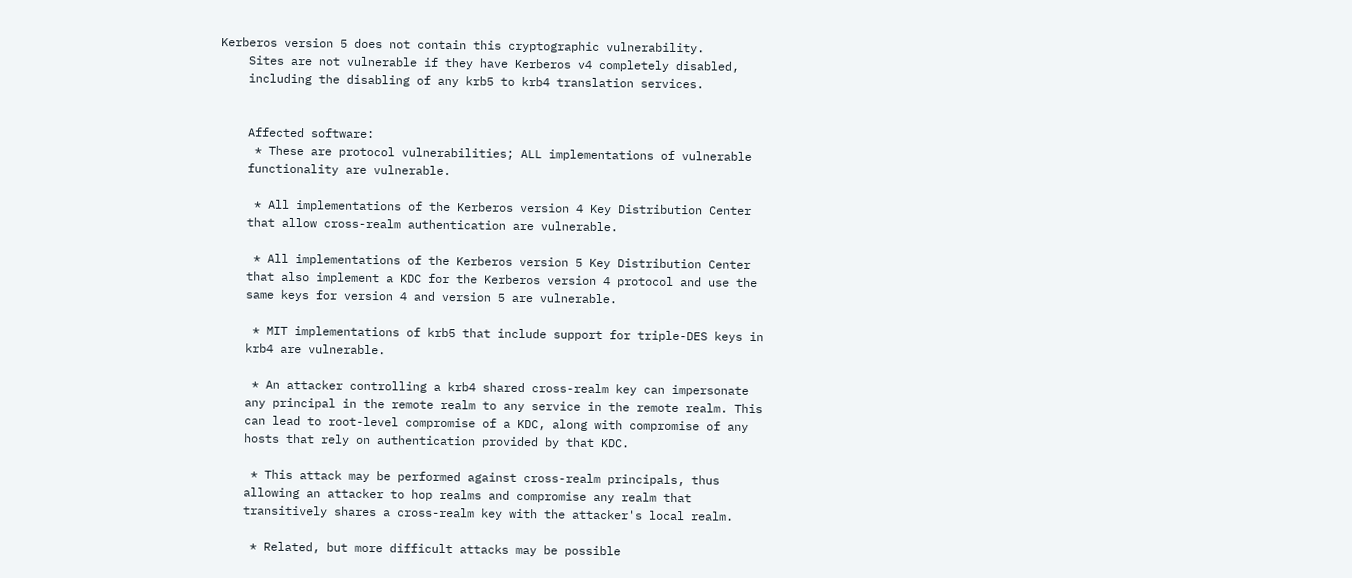Kerberos version 5 does not contain this cryptographic vulnerability.
    Sites are not vulnerable if they have Kerberos v4 completely disabled,
    including the disabling of any krb5 to krb4 translation services.


    Affected software:
     * These are protocol vulnerabilities; ALL implementations of vulnerable
    functionality are vulnerable.

     * All implementations of the Kerberos version 4 Key Distribution Center
    that allow cross-realm authentication are vulnerable.

     * All implementations of the Kerberos version 5 Key Distribution Center
    that also implement a KDC for the Kerberos version 4 protocol and use the
    same keys for version 4 and version 5 are vulnerable.

     * MIT implementations of krb5 that include support for triple-DES keys in
    krb4 are vulnerable.

     * An attacker controlling a krb4 shared cross-realm key can impersonate
    any principal in the remote realm to any service in the remote realm. This
    can lead to root-level compromise of a KDC, along with compromise of any
    hosts that rely on authentication provided by that KDC.

     * This attack may be performed against cross-realm principals, thus
    allowing an attacker to hop realms and compromise any realm that
    transitively shares a cross-realm key with the attacker's local realm.

     * Related, but more difficult attacks may be possible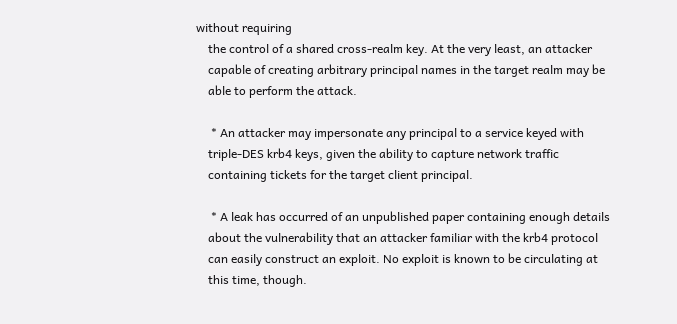without requiring
    the control of a shared cross-realm key. At the very least, an attacker
    capable of creating arbitrary principal names in the target realm may be
    able to perform the attack.

     * An attacker may impersonate any principal to a service keyed with
    triple-DES krb4 keys, given the ability to capture network traffic
    containing tickets for the target client principal.

     * A leak has occurred of an unpublished paper containing enough details
    about the vulnerability that an attacker familiar with the krb4 protocol
    can easily construct an exploit. No exploit is known to be circulating at
    this time, though.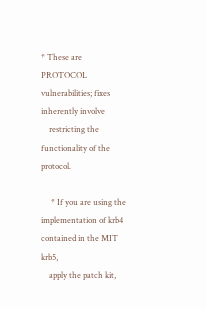* These are PROTOCOL vulnerabilities; fixes inherently involve
    restricting the functionality of the protocol.

     * If you are using the implementation of krb4 contained in the MIT krb5,
    apply the patch kit,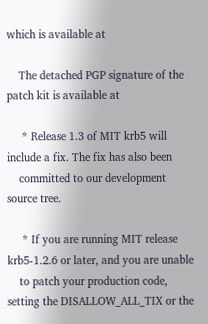which is available at

    The detached PGP signature of the patch kit is available at

     * Release 1.3 of MIT krb5 will include a fix. The fix has also been
    committed to our development source tree.

     * If you are running MIT release krb5-1.2.6 or later, and you are unable
    to patch your production code, setting the DISALLOW_ALL_TIX or the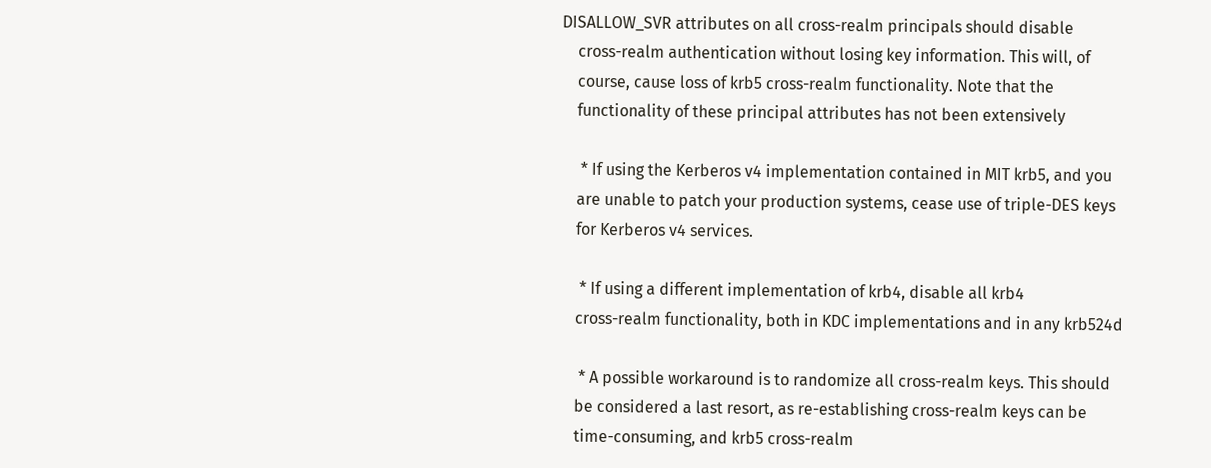DISALLOW_SVR attributes on all cross-realm principals should disable
    cross-realm authentication without losing key information. This will, of
    course, cause loss of krb5 cross-realm functionality. Note that the
    functionality of these principal attributes has not been extensively

     * If using the Kerberos v4 implementation contained in MIT krb5, and you
    are unable to patch your production systems, cease use of triple-DES keys
    for Kerberos v4 services.

     * If using a different implementation of krb4, disable all krb4
    cross-realm functionality, both in KDC implementations and in any krb524d

     * A possible workaround is to randomize all cross-realm keys. This should
    be considered a last resort, as re-establishing cross-realm keys can be
    time-consuming, and krb5 cross-realm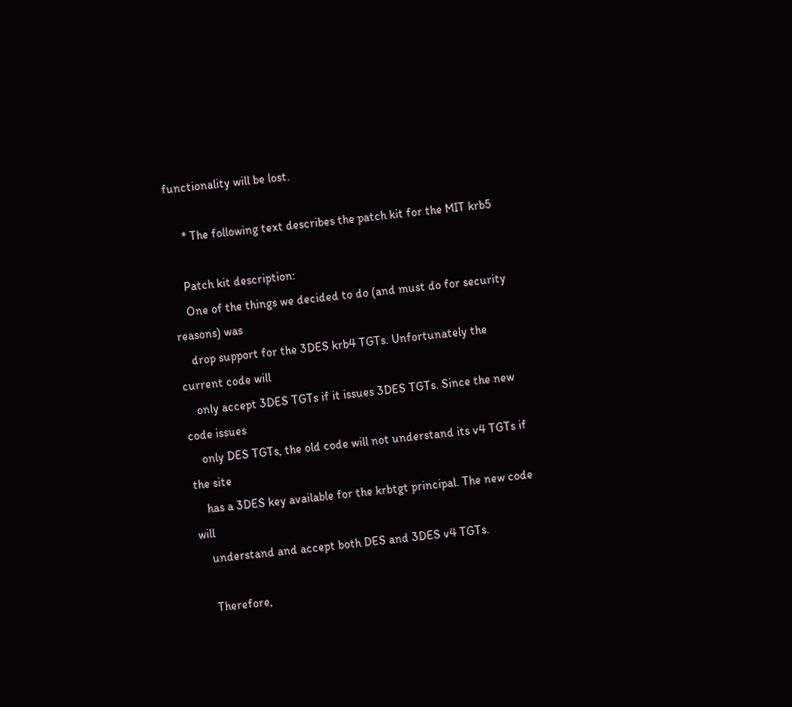functionality will be lost.

     * The following text describes the patch kit for the MIT krb5

    Patch kit description:
    One of the things we decided to do (and must do for security reasons) was
    drop support for the 3DES krb4 TGTs. Unfortunately the current code will
    only accept 3DES TGTs if it issues 3DES TGTs. Since the new code issues
    only DES TGTs, the old code will not understand its v4 TGTs if the site
    has a 3DES key available for the krbtgt principal. The new code will
    understand and accept both DES and 3DES v4 TGTs.

    Therefore,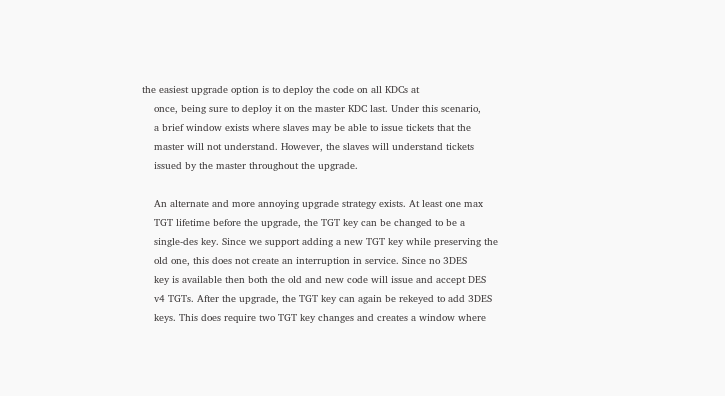the easiest upgrade option is to deploy the code on all KDCs at
    once, being sure to deploy it on the master KDC last. Under this scenario,
    a brief window exists where slaves may be able to issue tickets that the
    master will not understand. However, the slaves will understand tickets
    issued by the master throughout the upgrade.

    An alternate and more annoying upgrade strategy exists. At least one max
    TGT lifetime before the upgrade, the TGT key can be changed to be a
    single-des key. Since we support adding a new TGT key while preserving the
    old one, this does not create an interruption in service. Since no 3DES
    key is available then both the old and new code will issue and accept DES
    v4 TGTs. After the upgrade, the TGT key can again be rekeyed to add 3DES
    keys. This does require two TGT key changes and creates a window where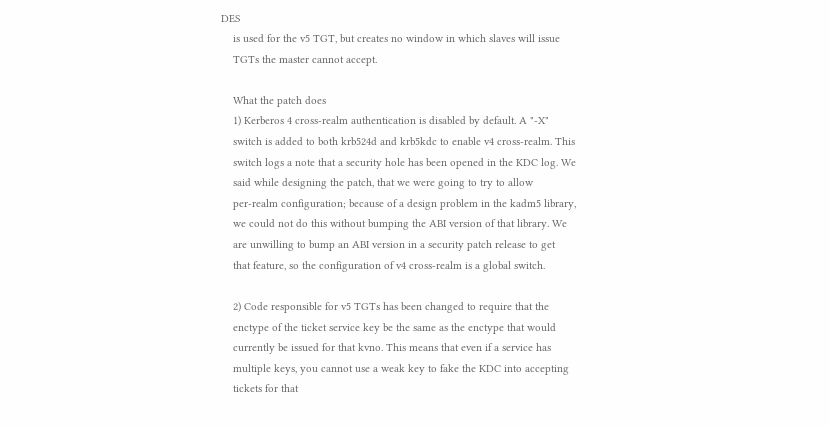DES
    is used for the v5 TGT, but creates no window in which slaves will issue
    TGTs the master cannot accept.

    What the patch does
    1) Kerberos 4 cross-realm authentication is disabled by default. A "-X"
    switch is added to both krb524d and krb5kdc to enable v4 cross-realm. This
    switch logs a note that a security hole has been opened in the KDC log. We
    said while designing the patch, that we were going to try to allow
    per-realm configuration; because of a design problem in the kadm5 library,
    we could not do this without bumping the ABI version of that library. We
    are unwilling to bump an ABI version in a security patch release to get
    that feature, so the configuration of v4 cross-realm is a global switch.

    2) Code responsible for v5 TGTs has been changed to require that the
    enctype of the ticket service key be the same as the enctype that would
    currently be issued for that kvno. This means that even if a service has
    multiple keys, you cannot use a weak key to fake the KDC into accepting
    tickets for that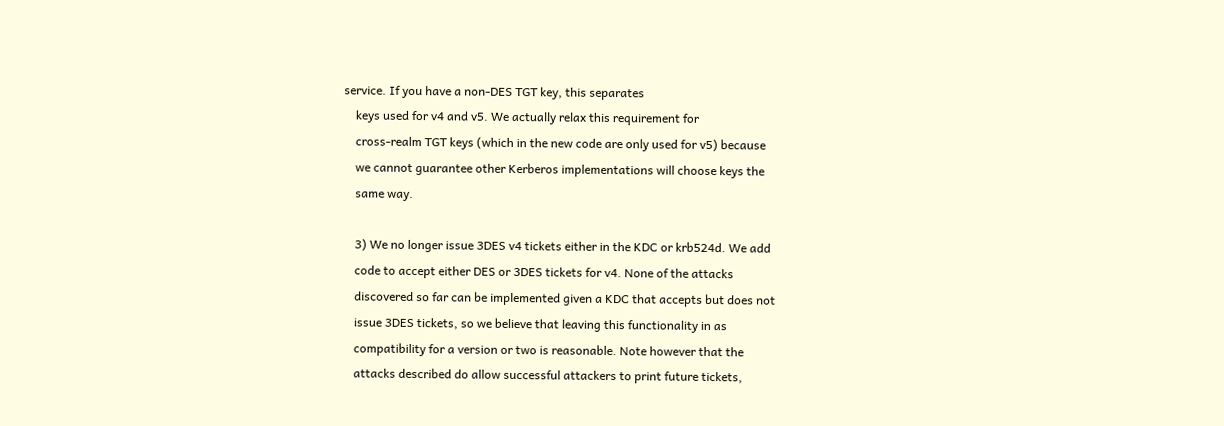service. If you have a non-DES TGT key, this separates
    keys used for v4 and v5. We actually relax this requirement for
    cross-realm TGT keys (which in the new code are only used for v5) because
    we cannot guarantee other Kerberos implementations will choose keys the
    same way.

    3) We no longer issue 3DES v4 tickets either in the KDC or krb524d. We add
    code to accept either DES or 3DES tickets for v4. None of the attacks
    discovered so far can be implemented given a KDC that accepts but does not
    issue 3DES tickets, so we believe that leaving this functionality in as
    compatibility for a version or two is reasonable. Note however that the
    attacks described do allow successful attackers to print future tickets,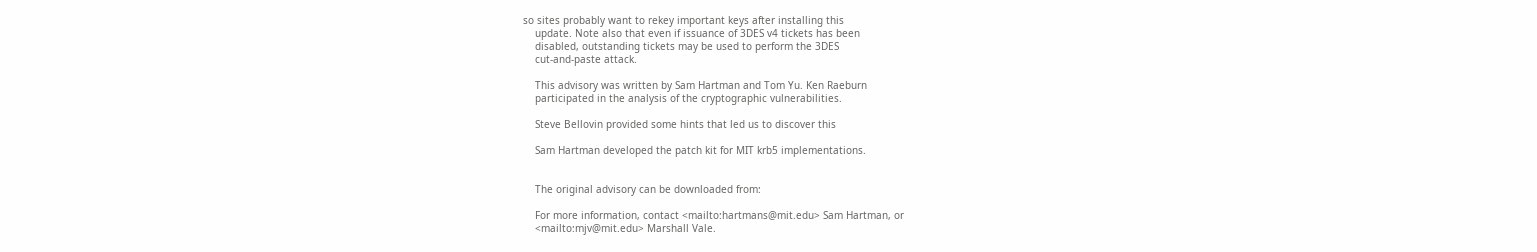so sites probably want to rekey important keys after installing this
    update. Note also that even if issuance of 3DES v4 tickets has been
    disabled, outstanding tickets may be used to perform the 3DES
    cut-and-paste attack.

    This advisory was written by Sam Hartman and Tom Yu. Ken Raeburn
    participated in the analysis of the cryptographic vulnerabilities.

    Steve Bellovin provided some hints that led us to discover this

    Sam Hartman developed the patch kit for MIT krb5 implementations.


    The original advisory can be downloaded from:

    For more information, contact <mailto:hartmans@mit.edu> Sam Hartman, or
    <mailto:mjv@mit.edu> Marshall Vale.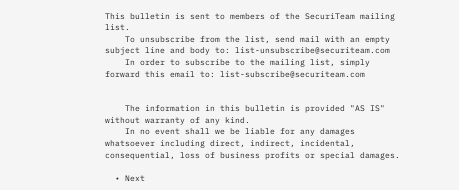This bulletin is sent to members of the SecuriTeam mailing list.
    To unsubscribe from the list, send mail with an empty subject line and body to: list-unsubscribe@securiteam.com
    In order to subscribe to the mailing list, simply forward this email to: list-subscribe@securiteam.com


    The information in this bulletin is provided "AS IS" without warranty of any kind.
    In no event shall we be liable for any damages whatsoever including direct, indirect, incidental, consequential, loss of business profits or special damages.

  • Next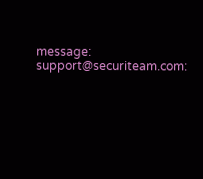message: support@securiteam.com: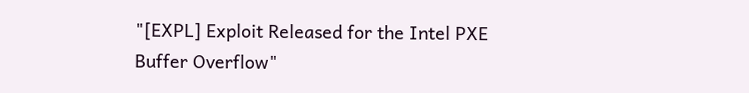"[EXPL] Exploit Released for the Intel PXE Buffer Overflow"